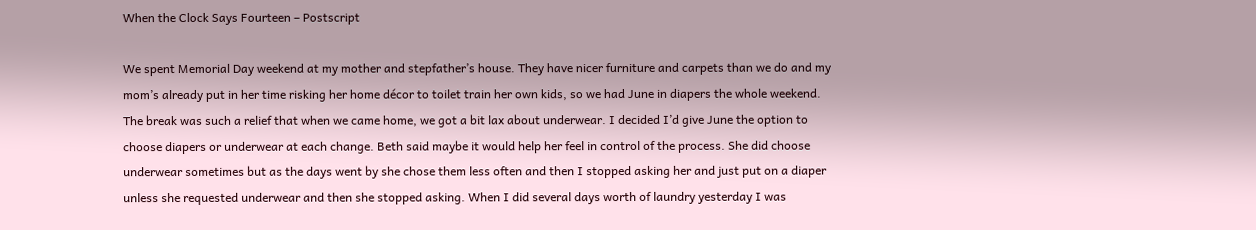When the Clock Says Fourteen – Postscript

We spent Memorial Day weekend at my mother and stepfather’s house. They have nicer furniture and carpets than we do and my mom’s already put in her time risking her home décor to toilet train her own kids, so we had June in diapers the whole weekend. The break was such a relief that when we came home, we got a bit lax about underwear. I decided I’d give June the option to choose diapers or underwear at each change. Beth said maybe it would help her feel in control of the process. She did choose underwear sometimes but as the days went by she chose them less often and then I stopped asking her and just put on a diaper unless she requested underwear and then she stopped asking. When I did several days worth of laundry yesterday I was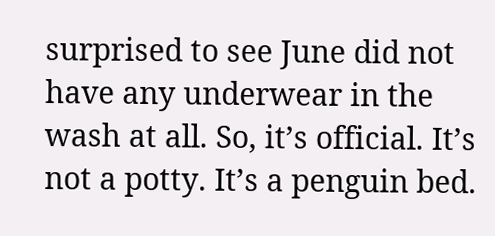surprised to see June did not have any underwear in the wash at all. So, it’s official. It’s not a potty. It’s a penguin bed.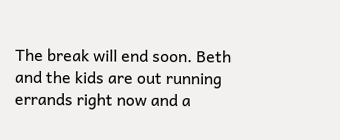The break will end soon. Beth and the kids are out running errands right now and a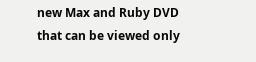new Max and Ruby DVD that can be viewed only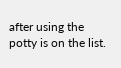after using the potty is on the list.